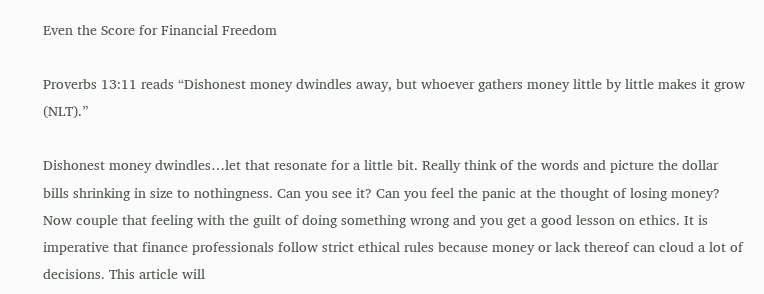Even the Score for Financial Freedom

Proverbs 13:11 reads “Dishonest money dwindles away, but whoever gathers money little by little makes it grow (NLT).”

Dishonest money dwindles…let that resonate for a little bit. Really think of the words and picture the dollar bills shrinking in size to nothingness. Can you see it? Can you feel the panic at the thought of losing money? Now couple that feeling with the guilt of doing something wrong and you get a good lesson on ethics. It is imperative that finance professionals follow strict ethical rules because money or lack thereof can cloud a lot of decisions. This article will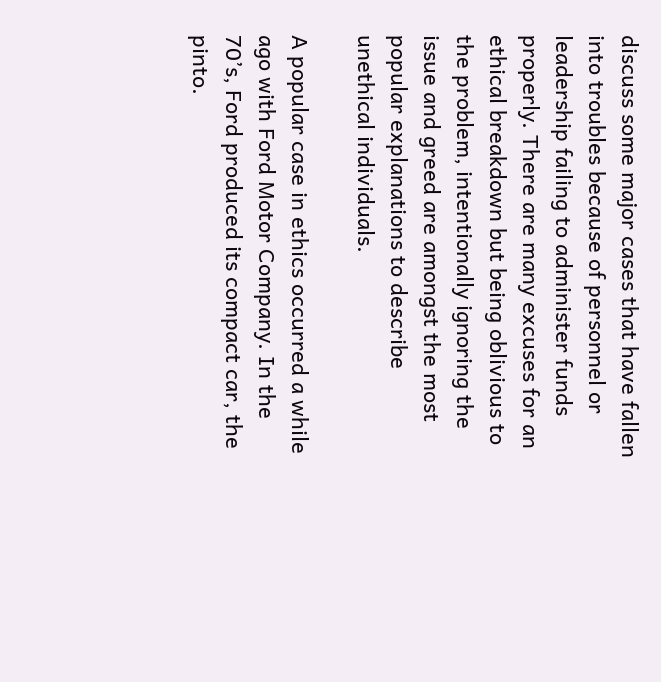discuss some major cases that have fallen into troubles because of personnel or leadership failing to administer funds properly. There are many excuses for an ethical breakdown but being oblivious to the problem, intentionally ignoring the issue and greed are amongst the most popular explanations to describe unethical individuals.

A popular case in ethics occurred a while ago with Ford Motor Company. In the 70’s, Ford produced its compact car, the pinto.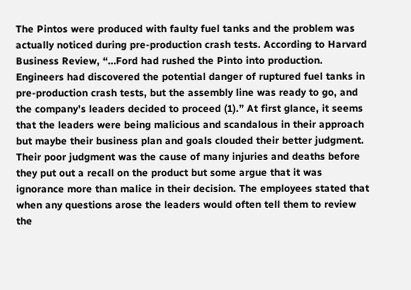The Pintos were produced with faulty fuel tanks and the problem was actually noticed during pre-production crash tests. According to Harvard Business Review, “…Ford had rushed the Pinto into production. Engineers had discovered the potential danger of ruptured fuel tanks in pre-production crash tests, but the assembly line was ready to go, and the company’s leaders decided to proceed (1).” At first glance, it seems that the leaders were being malicious and scandalous in their approach but maybe their business plan and goals clouded their better judgment. Their poor judgment was the cause of many injuries and deaths before they put out a recall on the product but some argue that it was ignorance more than malice in their decision. The employees stated that when any questions arose the leaders would often tell them to review the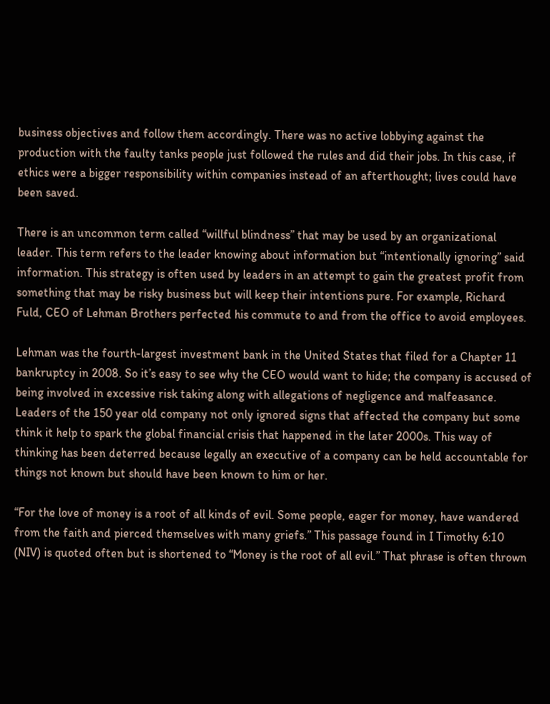business objectives and follow them accordingly. There was no active lobbying against the production with the faulty tanks people just followed the rules and did their jobs. In this case, if ethics were a bigger responsibility within companies instead of an afterthought; lives could have been saved.

There is an uncommon term called “willful blindness” that may be used by an organizational leader. This term refers to the leader knowing about information but “intentionally ignoring” said information. This strategy is often used by leaders in an attempt to gain the greatest profit from something that may be risky business but will keep their intentions pure. For example, Richard Fuld, CEO of Lehman Brothers perfected his commute to and from the office to avoid employees.

Lehman was the fourth-largest investment bank in the United States that filed for a Chapter 11 bankruptcy in 2008. So it’s easy to see why the CEO would want to hide; the company is accused of being involved in excessive risk taking along with allegations of negligence and malfeasance. Leaders of the 150 year old company not only ignored signs that affected the company but some think it help to spark the global financial crisis that happened in the later 2000s. This way of thinking has been deterred because legally an executive of a company can be held accountable for things not known but should have been known to him or her.

“For the love of money is a root of all kinds of evil. Some people, eager for money, have wandered from the faith and pierced themselves with many griefs.” This passage found in I Timothy 6:10 (NIV) is quoted often but is shortened to “Money is the root of all evil.” That phrase is often thrown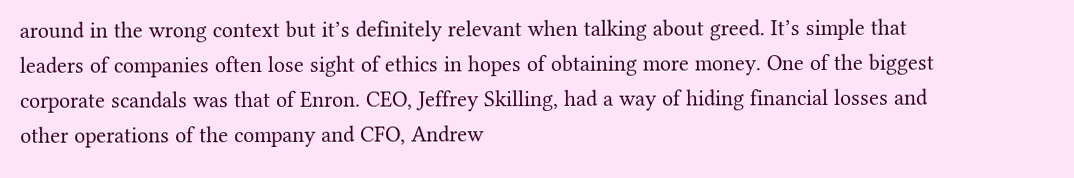around in the wrong context but it’s definitely relevant when talking about greed. It’s simple that leaders of companies often lose sight of ethics in hopes of obtaining more money. One of the biggest corporate scandals was that of Enron. CEO, Jeffrey Skilling, had a way of hiding financial losses and other operations of the company and CFO, Andrew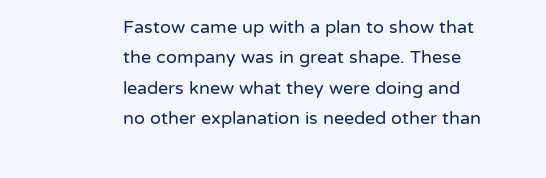Fastow came up with a plan to show that the company was in great shape. These leaders knew what they were doing and no other explanation is needed other than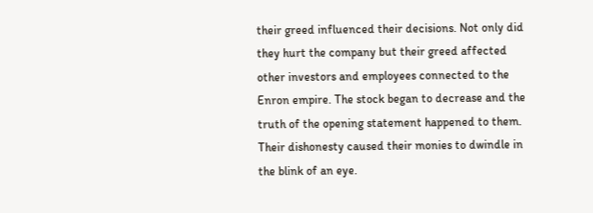their greed influenced their decisions. Not only did they hurt the company but their greed affected other investors and employees connected to the Enron empire. The stock began to decrease and the truth of the opening statement happened to them. Their dishonesty caused their monies to dwindle in the blink of an eye.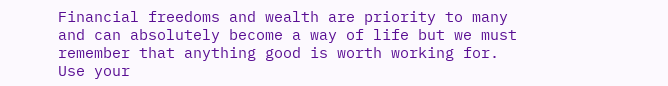Financial freedoms and wealth are priority to many and can absolutely become a way of life but we must remember that anything good is worth working for. Use your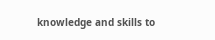knowledge and skills to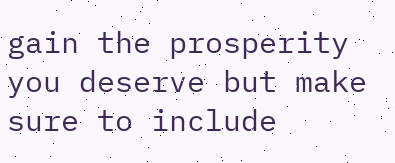gain the prosperity you deserve but make sure to include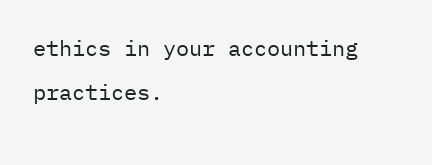ethics in your accounting practices.